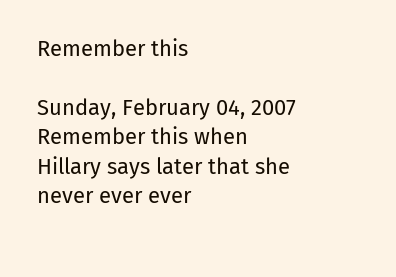Remember this

Sunday, February 04, 2007
Remember this when Hillary says later that she never ever ever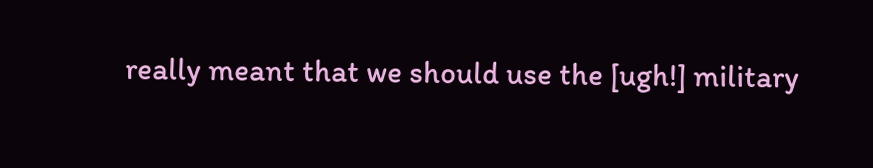really meant that we should use the [ugh!] military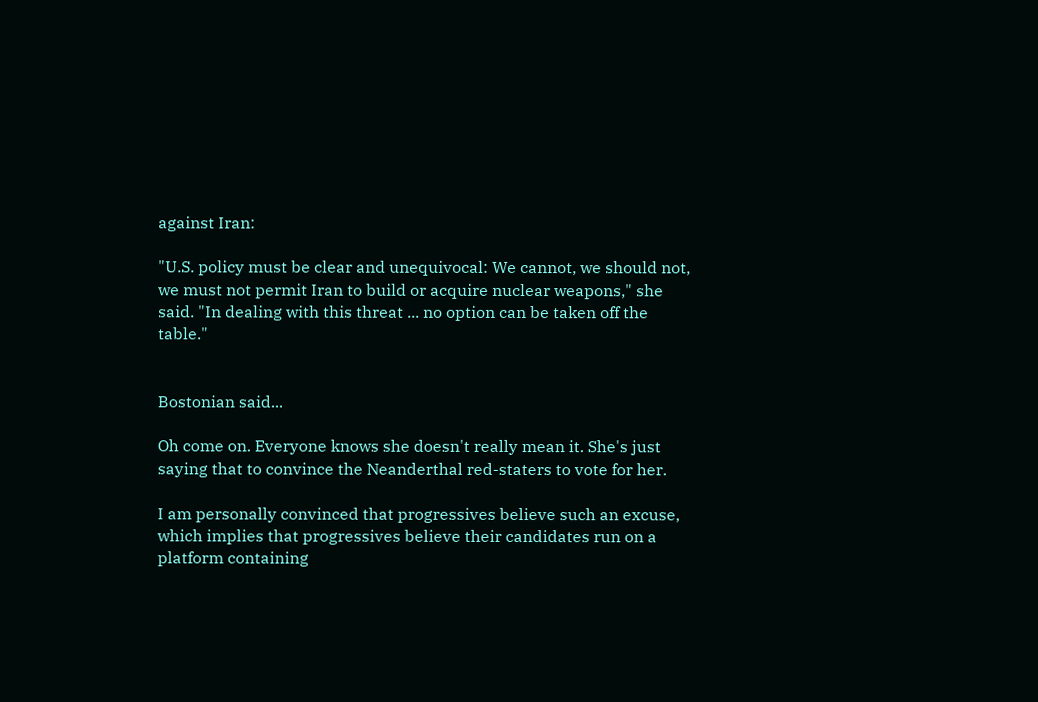against Iran:

"U.S. policy must be clear and unequivocal: We cannot, we should not, we must not permit Iran to build or acquire nuclear weapons," she said. "In dealing with this threat ... no option can be taken off the table."


Bostonian said...

Oh come on. Everyone knows she doesn't really mean it. She's just saying that to convince the Neanderthal red-staters to vote for her.

I am personally convinced that progressives believe such an excuse, which implies that progressives believe their candidates run on a platform containing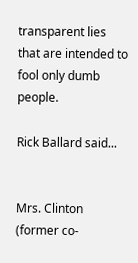transparent lies that are intended to fool only dumb people.

Rick Ballard said...


Mrs. Clinton (former co-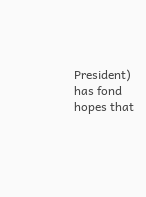President) has fond hopes that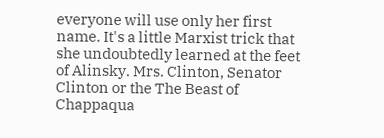everyone will use only her first name. It's a little Marxist trick that she undoubtedly learned at the feet of Alinsky. Mrs. Clinton, Senator Clinton or the The Beast of Chappaqua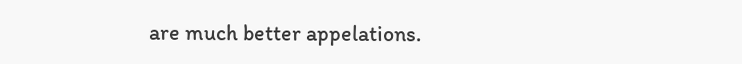are much better appelations.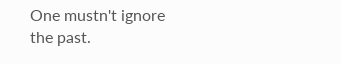One mustn't ignore the past.